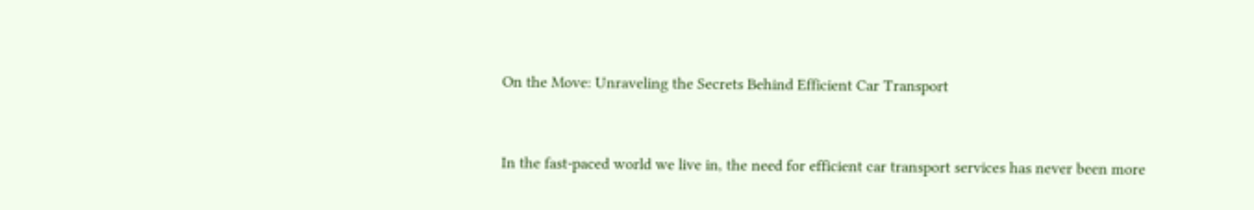On the Move: Unraveling the Secrets Behind Efficient Car Transport


In the fast-paced world we live in, the need for efficient car transport services has never been more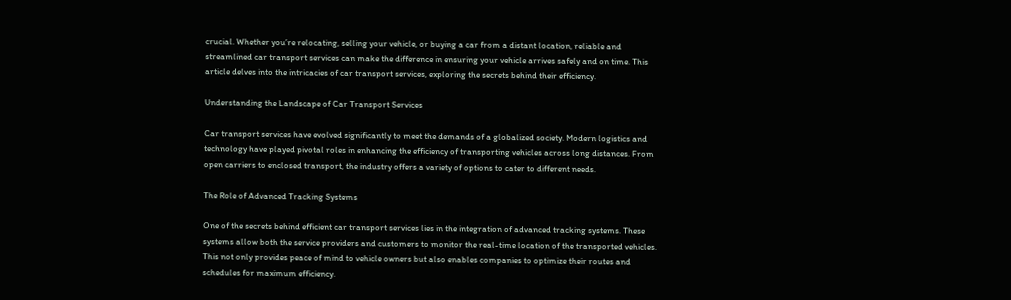crucial. Whether you’re relocating, selling your vehicle, or buying a car from a distant location, reliable and streamlined car transport services can make the difference in ensuring your vehicle arrives safely and on time. This article delves into the intricacies of car transport services, exploring the secrets behind their efficiency.

Understanding the Landscape of Car Transport Services

Car transport services have evolved significantly to meet the demands of a globalized society. Modern logistics and technology have played pivotal roles in enhancing the efficiency of transporting vehicles across long distances. From open carriers to enclosed transport, the industry offers a variety of options to cater to different needs.

The Role of Advanced Tracking Systems

One of the secrets behind efficient car transport services lies in the integration of advanced tracking systems. These systems allow both the service providers and customers to monitor the real-time location of the transported vehicles. This not only provides peace of mind to vehicle owners but also enables companies to optimize their routes and schedules for maximum efficiency.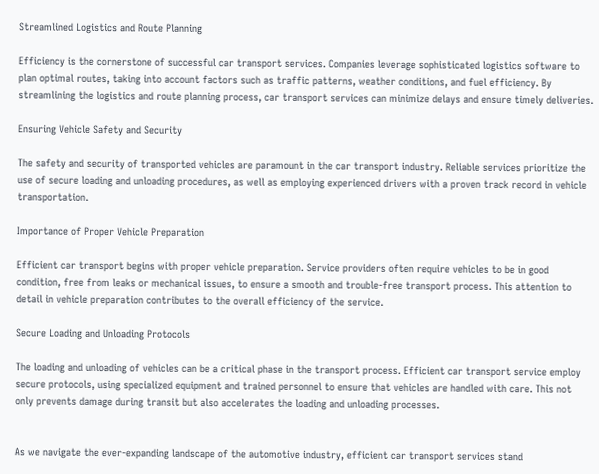Streamlined Logistics and Route Planning

Efficiency is the cornerstone of successful car transport services. Companies leverage sophisticated logistics software to plan optimal routes, taking into account factors such as traffic patterns, weather conditions, and fuel efficiency. By streamlining the logistics and route planning process, car transport services can minimize delays and ensure timely deliveries.

Ensuring Vehicle Safety and Security

The safety and security of transported vehicles are paramount in the car transport industry. Reliable services prioritize the use of secure loading and unloading procedures, as well as employing experienced drivers with a proven track record in vehicle transportation.

Importance of Proper Vehicle Preparation

Efficient car transport begins with proper vehicle preparation. Service providers often require vehicles to be in good condition, free from leaks or mechanical issues, to ensure a smooth and trouble-free transport process. This attention to detail in vehicle preparation contributes to the overall efficiency of the service.

Secure Loading and Unloading Protocols

The loading and unloading of vehicles can be a critical phase in the transport process. Efficient car transport service employ secure protocols, using specialized equipment and trained personnel to ensure that vehicles are handled with care. This not only prevents damage during transit but also accelerates the loading and unloading processes.


As we navigate the ever-expanding landscape of the automotive industry, efficient car transport services stand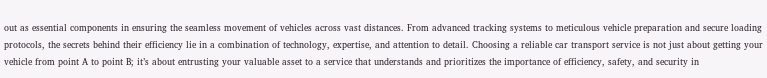out as essential components in ensuring the seamless movement of vehicles across vast distances. From advanced tracking systems to meticulous vehicle preparation and secure loading protocols, the secrets behind their efficiency lie in a combination of technology, expertise, and attention to detail. Choosing a reliable car transport service is not just about getting your vehicle from point A to point B; it’s about entrusting your valuable asset to a service that understands and prioritizes the importance of efficiency, safety, and security in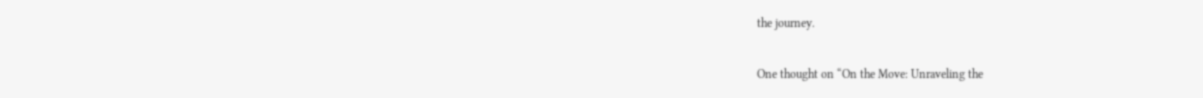the journey.

One thought on “On the Move: Unraveling the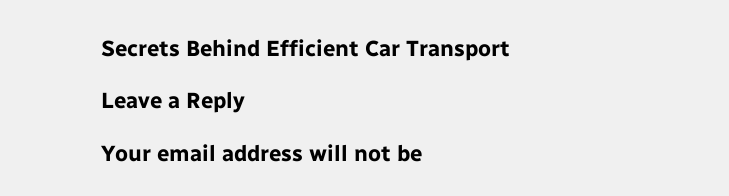Secrets Behind Efficient Car Transport

Leave a Reply

Your email address will not be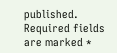published. Required fields are marked *